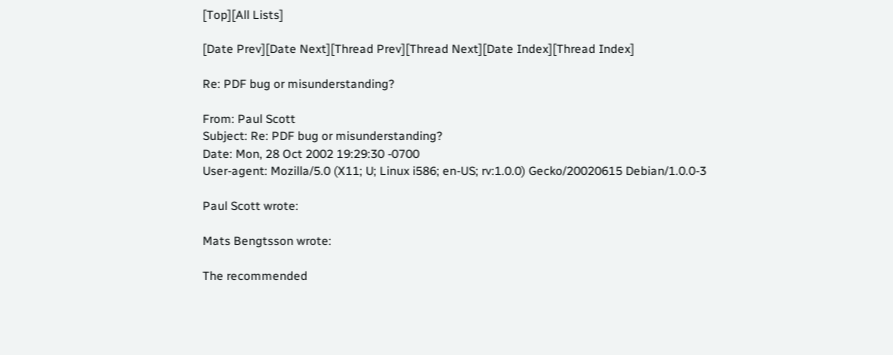[Top][All Lists]

[Date Prev][Date Next][Thread Prev][Thread Next][Date Index][Thread Index]

Re: PDF bug or misunderstanding?

From: Paul Scott
Subject: Re: PDF bug or misunderstanding?
Date: Mon, 28 Oct 2002 19:29:30 -0700
User-agent: Mozilla/5.0 (X11; U; Linux i586; en-US; rv:1.0.0) Gecko/20020615 Debian/1.0.0-3

Paul Scott wrote:

Mats Bengtsson wrote:

The recommended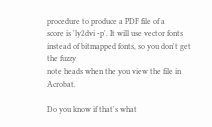procedure to produce a PDF file of a
score is 'ly2dvi -p'. It will use vector fonts
instead of bitmapped fonts, so you don't get the fuzzy
note heads when the you view the file in Acrobat.

Do you know if that's what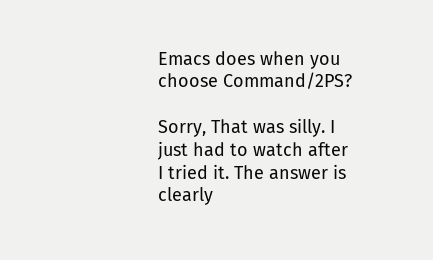Emacs does when you choose Command/2PS?

Sorry, That was silly. I just had to watch after I tried it. The answer is clearly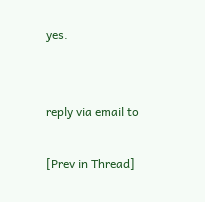yes.


reply via email to

[Prev in Thread]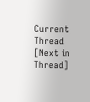Current Thread [Next in Thread]